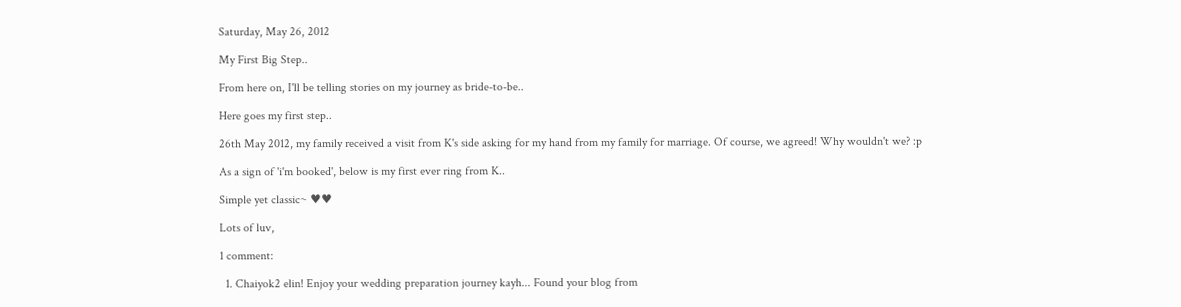Saturday, May 26, 2012

My First Big Step..

From here on, I'll be telling stories on my journey as bride-to-be..

Here goes my first step..

26th May 2012, my family received a visit from K's side asking for my hand from my family for marriage. Of course, we agreed! Why wouldn't we? :p

As a sign of 'i'm booked', below is my first ever ring from K..

Simple yet classic~ ♥♥

Lots of luv,

1 comment:

  1. Chaiyok2 elin! Enjoy your wedding preparation journey kayh... Found your blog from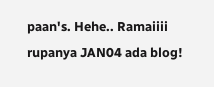paan's. Hehe.. Ramaiiii rupanya JAN04 ada blog!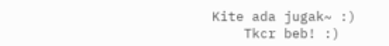Kite ada jugak~ :)
    Tkcr beb! :)